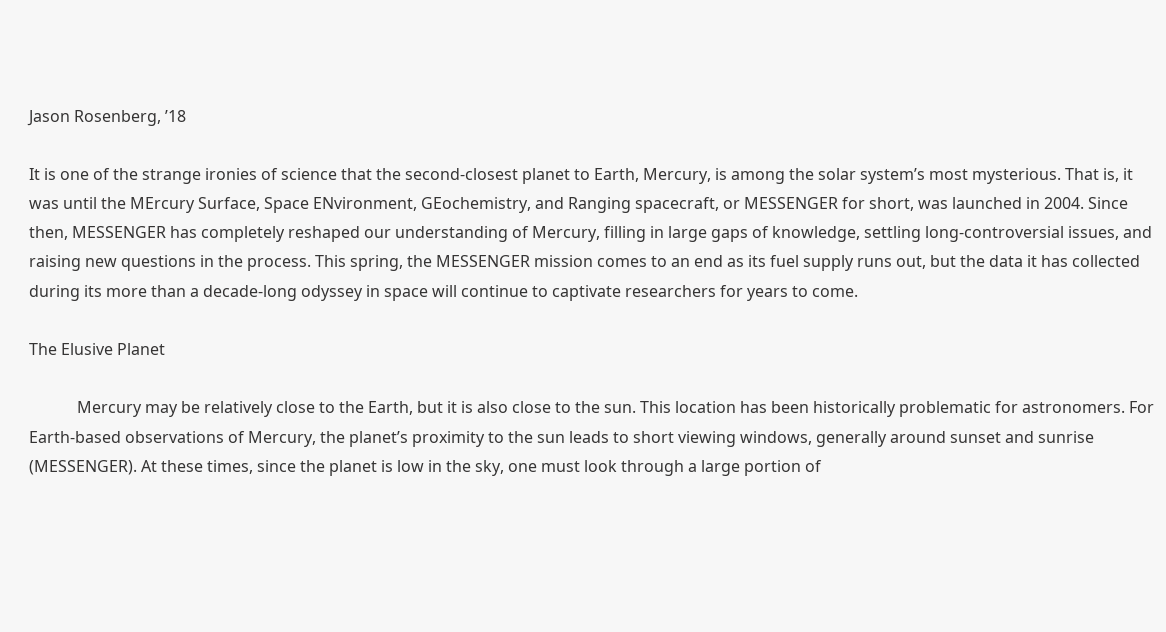Jason Rosenberg, ’18

It is one of the strange ironies of science that the second-closest planet to Earth, Mercury, is among the solar system’s most mysterious. That is, it was until the MErcury Surface, Space ENvironment, GEochemistry, and Ranging spacecraft, or MESSENGER for short, was launched in 2004. Since then, MESSENGER has completely reshaped our understanding of Mercury, filling in large gaps of knowledge, settling long-controversial issues, and raising new questions in the process. This spring, the MESSENGER mission comes to an end as its fuel supply runs out, but the data it has collected during its more than a decade-long odyssey in space will continue to captivate researchers for years to come.

The Elusive Planet

            Mercury may be relatively close to the Earth, but it is also close to the sun. This location has been historically problematic for astronomers. For Earth-based observations of Mercury, the planet’s proximity to the sun leads to short viewing windows, generally around sunset and sunrise (MESSENGER). At these times, since the planet is low in the sky, one must look through a large portion of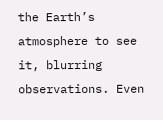the Earth’s atmosphere to see it, blurring observations. Even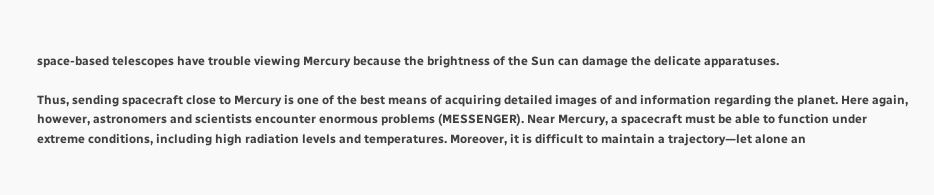space-based telescopes have trouble viewing Mercury because the brightness of the Sun can damage the delicate apparatuses.

Thus, sending spacecraft close to Mercury is one of the best means of acquiring detailed images of and information regarding the planet. Here again, however, astronomers and scientists encounter enormous problems (MESSENGER). Near Mercury, a spacecraft must be able to function under extreme conditions, including high radiation levels and temperatures. Moreover, it is difficult to maintain a trajectory—let alone an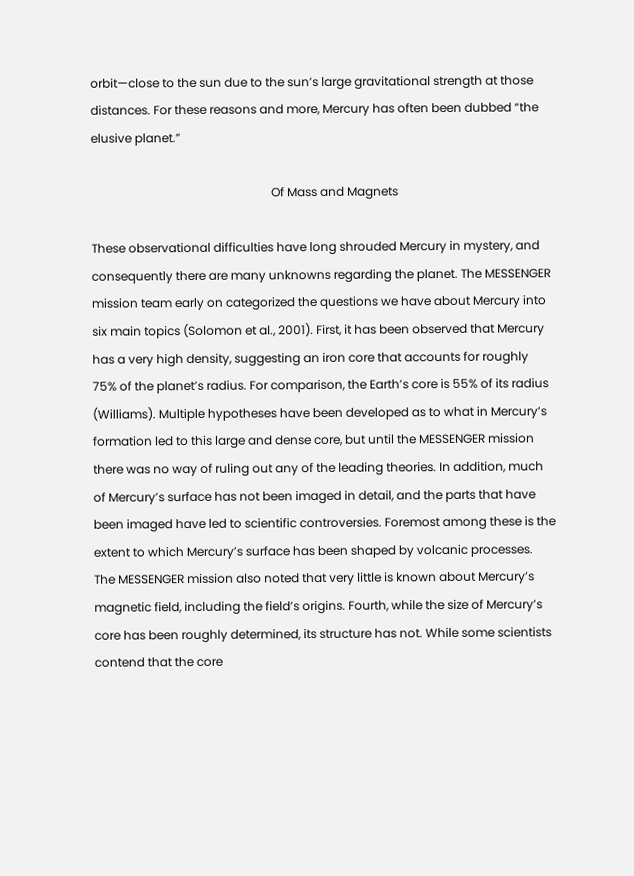orbit—close to the sun due to the sun’s large gravitational strength at those distances. For these reasons and more, Mercury has often been dubbed “the elusive planet.”

                                                            Of Mass and Magnets

These observational difficulties have long shrouded Mercury in mystery, and consequently there are many unknowns regarding the planet. The MESSENGER mission team early on categorized the questions we have about Mercury into six main topics (Solomon et al., 2001). First, it has been observed that Mercury has a very high density, suggesting an iron core that accounts for roughly 75% of the planet’s radius. For comparison, the Earth’s core is 55% of its radius (Williams). Multiple hypotheses have been developed as to what in Mercury’s formation led to this large and dense core, but until the MESSENGER mission there was no way of ruling out any of the leading theories. In addition, much of Mercury’s surface has not been imaged in detail, and the parts that have been imaged have led to scientific controversies. Foremost among these is the extent to which Mercury’s surface has been shaped by volcanic processes. The MESSENGER mission also noted that very little is known about Mercury’s magnetic field, including the field’s origins. Fourth, while the size of Mercury’s core has been roughly determined, its structure has not. While some scientists contend that the core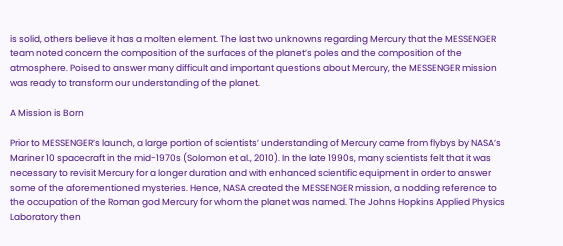is solid, others believe it has a molten element. The last two unknowns regarding Mercury that the MESSENGER team noted concern the composition of the surfaces of the planet’s poles and the composition of the atmosphere. Poised to answer many difficult and important questions about Mercury, the MESSENGER mission was ready to transform our understanding of the planet.

A Mission is Born

Prior to MESSENGER’s launch, a large portion of scientists’ understanding of Mercury came from flybys by NASA’s Mariner 10 spacecraft in the mid-1970s (Solomon et al., 2010). In the late 1990s, many scientists felt that it was necessary to revisit Mercury for a longer duration and with enhanced scientific equipment in order to answer some of the aforementioned mysteries. Hence, NASA created the MESSENGER mission, a nodding reference to the occupation of the Roman god Mercury for whom the planet was named. The Johns Hopkins Applied Physics Laboratory then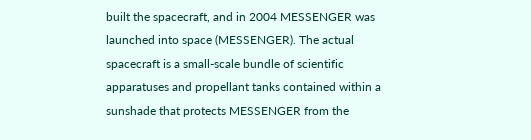built the spacecraft, and in 2004 MESSENGER was launched into space (MESSENGER). The actual spacecraft is a small-scale bundle of scientific apparatuses and propellant tanks contained within a sunshade that protects MESSENGER from the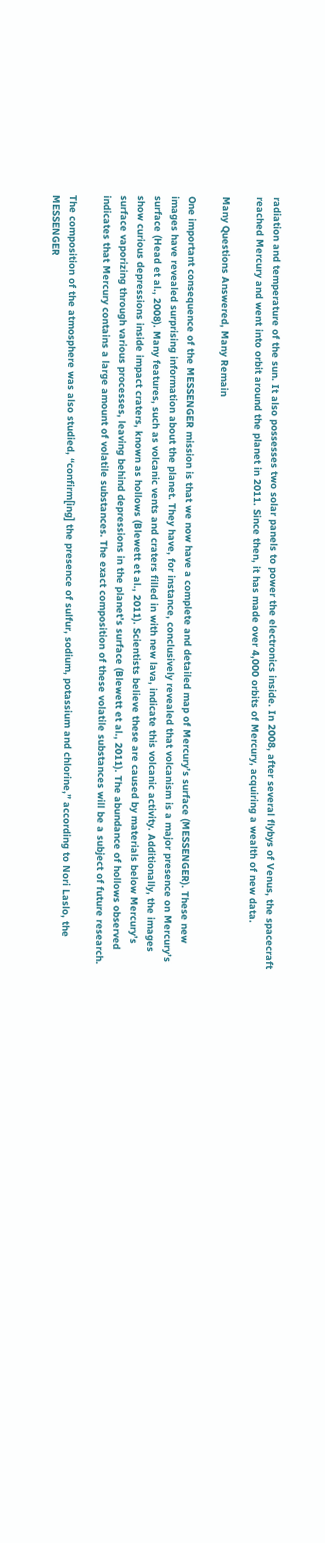radiation and temperature of the sun. It also possesses two solar panels to power the electronics inside. In 2008, after several flybys of Venus, the spacecraft reached Mercury and went into orbit around the planet in 2011. Since then, it has made over 4,000 orbits of Mercury, acquiring a wealth of new data.

Many Questions Answered, Many Remain

One important consequence of the MESSENGER mission is that we now have a complete and detailed map of Mercury’s surface (MESSENGER). These new images have revealed surprising information about the planet. They have, for instance, conclusively revealed that volcanism is a major presence on Mercury’s surface (Head et al., 2008). Many features, such as volcanic vents and craters filled in with new lava, indicate this volcanic activity. Additionally, the images show curious depressions inside impact craters, known as hollows (Blewett et al., 2011). Scientists believe these are caused by materials below Mercury’s surface vaporizing through various processes, leaving behind depressions in the planet’s surface (Blewett et al., 2011). The abundance of hollows observed indicates that Mercury contains a large amount of volatile substances. The exact composition of these volatile substances will be a subject of future research.

The composition of the atmosphere was also studied, “confirm[ing] the presence of sulfur, sodium, potassium and chlorine,” according to Nori Laslo, the MESSENGER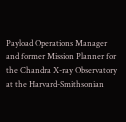Payload Operations Manager and former Mission Planner for the Chandra X-ray Observatory at the Harvard-Smithsonian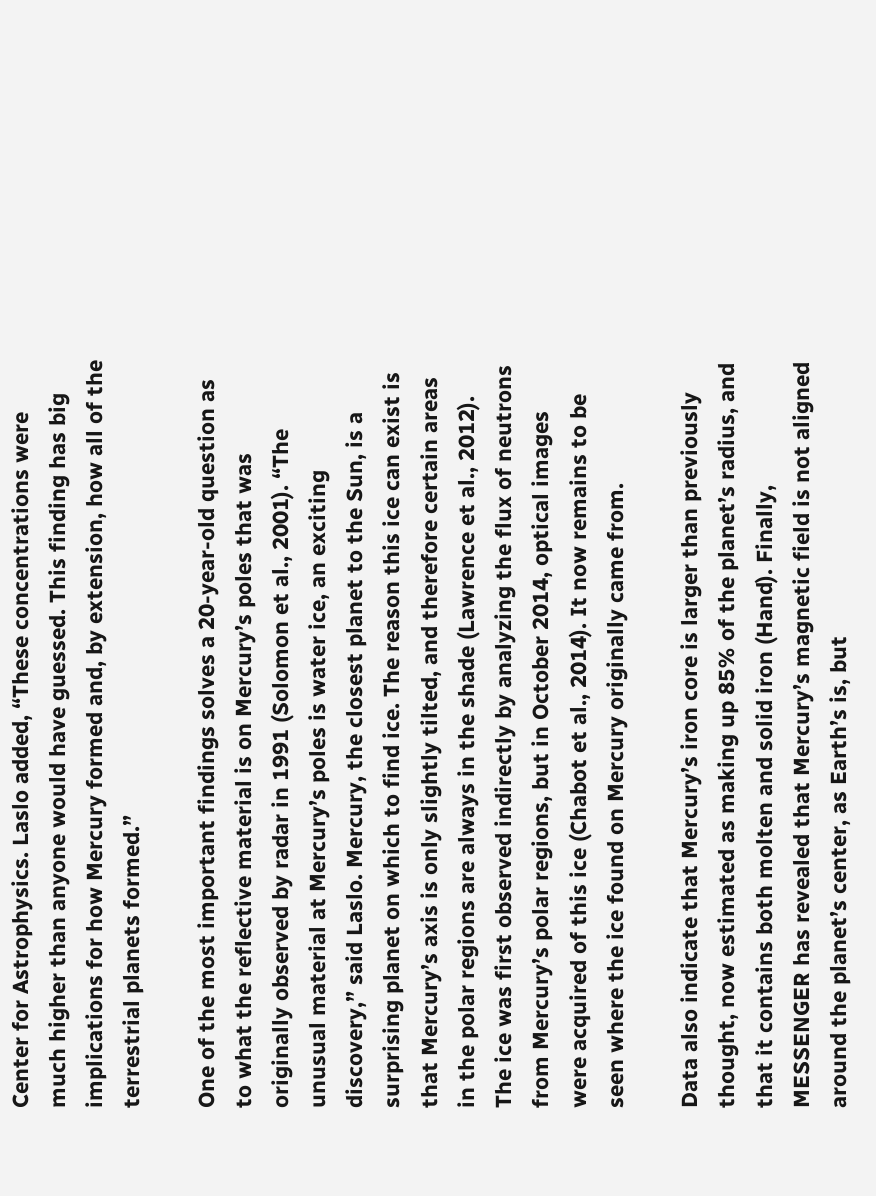Center for Astrophysics. Laslo added, “These concentrations were much higher than anyone would have guessed. This finding has big implications for how Mercury formed and, by extension, how all of the terrestrial planets formed.”

One of the most important findings solves a 20-year-old question as to what the reflective material is on Mercury’s poles that was originally observed by radar in 1991 (Solomon et al., 2001). “The unusual material at Mercury’s poles is water ice, an exciting discovery,” said Laslo. Mercury, the closest planet to the Sun, is a surprising planet on which to find ice. The reason this ice can exist is that Mercury’s axis is only slightly tilted, and therefore certain areas in the polar regions are always in the shade (Lawrence et al., 2012). The ice was first observed indirectly by analyzing the flux of neutrons from Mercury’s polar regions, but in October 2014, optical images were acquired of this ice (Chabot et al., 2014). It now remains to be seen where the ice found on Mercury originally came from.

Data also indicate that Mercury’s iron core is larger than previously thought, now estimated as making up 85% of the planet’s radius, and that it contains both molten and solid iron (Hand). Finally, MESSENGER has revealed that Mercury’s magnetic field is not aligned around the planet’s center, as Earth’s is, but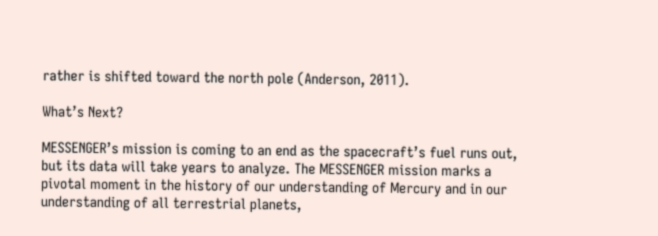rather is shifted toward the north pole (Anderson, 2011).

What’s Next?

MESSENGER’s mission is coming to an end as the spacecraft’s fuel runs out, but its data will take years to analyze. The MESSENGER mission marks a pivotal moment in the history of our understanding of Mercury and in our understanding of all terrestrial planets,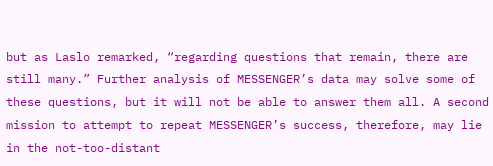but as Laslo remarked, “regarding questions that remain, there are still many.” Further analysis of MESSENGER’s data may solve some of these questions, but it will not be able to answer them all. A second mission to attempt to repeat MESSENGER’s success, therefore, may lie in the not-too-distant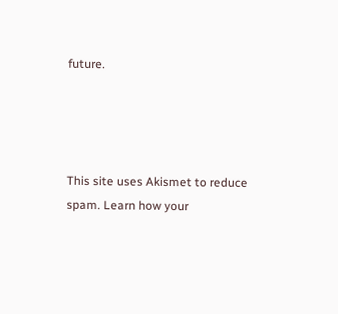future.




This site uses Akismet to reduce spam. Learn how your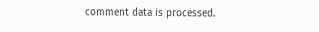comment data is processed.